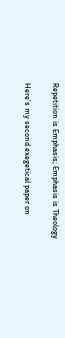Repetition is Emphasis; Emphasis is Theology

Here’s my second exegetical paper on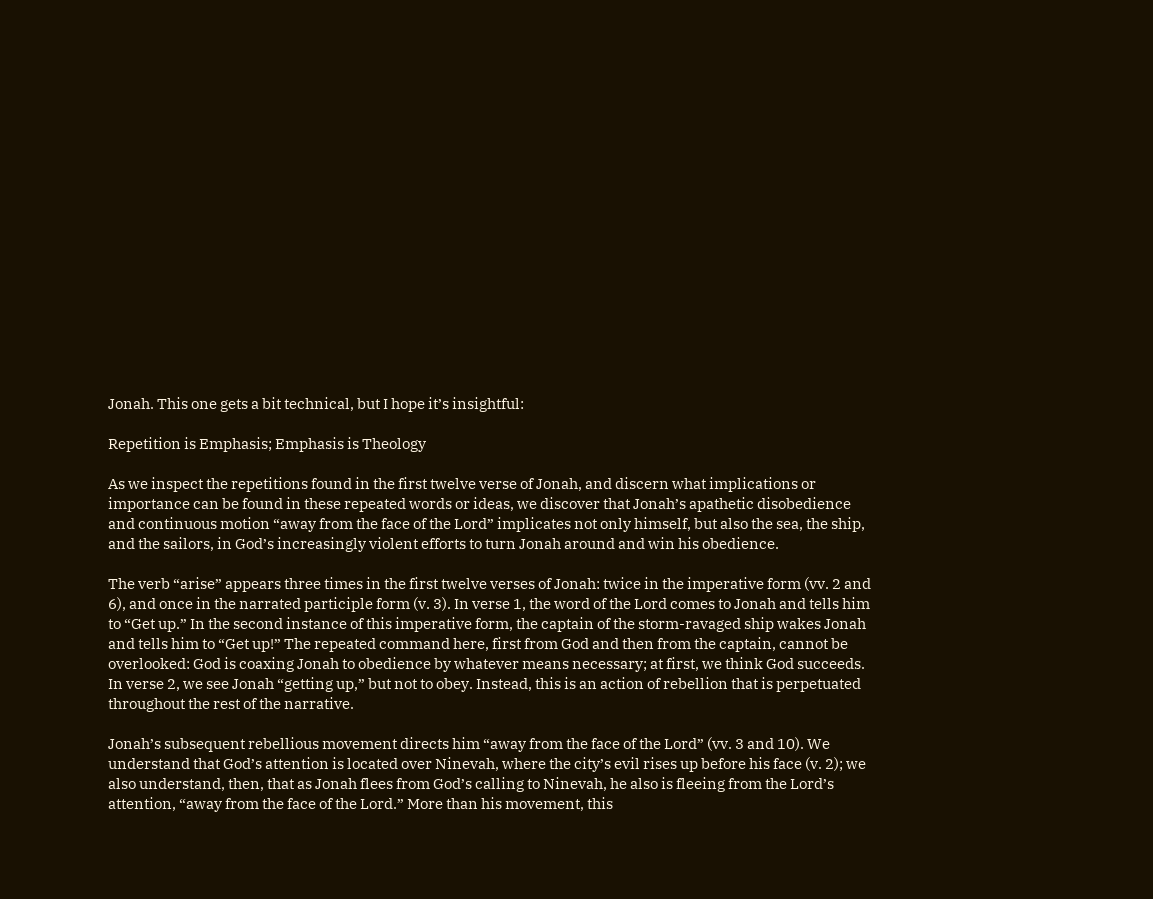Jonah. This one gets a bit technical, but I hope it’s insightful:

Repetition is Emphasis; Emphasis is Theology

As we inspect the repetitions found in the first twelve verse of Jonah, and discern what implications or importance can be found in these repeated words or ideas, we discover that Jonah’s apathetic disobedience and continuous motion “away from the face of the Lord” implicates not only himself, but also the sea, the ship, and the sailors, in God’s increasingly violent efforts to turn Jonah around and win his obedience.

The verb “arise” appears three times in the first twelve verses of Jonah: twice in the imperative form (vv. 2 and 6), and once in the narrated participle form (v. 3). In verse 1, the word of the Lord comes to Jonah and tells him to “Get up.” In the second instance of this imperative form, the captain of the storm-ravaged ship wakes Jonah and tells him to “Get up!” The repeated command here, first from God and then from the captain, cannot be overlooked: God is coaxing Jonah to obedience by whatever means necessary; at first, we think God succeeds. In verse 2, we see Jonah “getting up,” but not to obey. Instead, this is an action of rebellion that is perpetuated throughout the rest of the narrative.

Jonah’s subsequent rebellious movement directs him “away from the face of the Lord” (vv. 3 and 10). We understand that God’s attention is located over Ninevah, where the city’s evil rises up before his face (v. 2); we also understand, then, that as Jonah flees from God’s calling to Ninevah, he also is fleeing from the Lord’s attention, “away from the face of the Lord.” More than his movement, this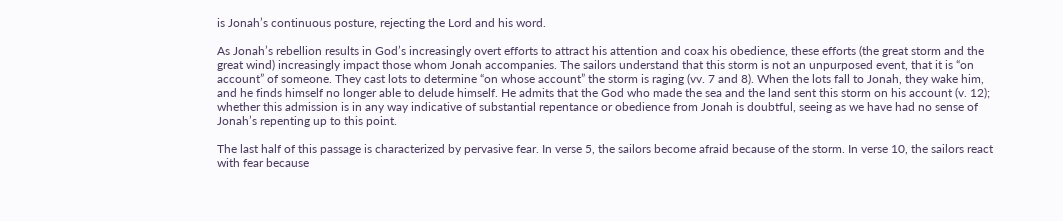is Jonah’s continuous posture, rejecting the Lord and his word.

As Jonah’s rebellion results in God’s increasingly overt efforts to attract his attention and coax his obedience, these efforts (the great storm and the great wind) increasingly impact those whom Jonah accompanies. The sailors understand that this storm is not an unpurposed event, that it is “on account” of someone. They cast lots to determine “on whose account” the storm is raging (vv. 7 and 8). When the lots fall to Jonah, they wake him, and he finds himself no longer able to delude himself. He admits that the God who made the sea and the land sent this storm on his account (v. 12); whether this admission is in any way indicative of substantial repentance or obedience from Jonah is doubtful, seeing as we have had no sense of Jonah’s repenting up to this point.

The last half of this passage is characterized by pervasive fear. In verse 5, the sailors become afraid because of the storm. In verse 10, the sailors react with fear because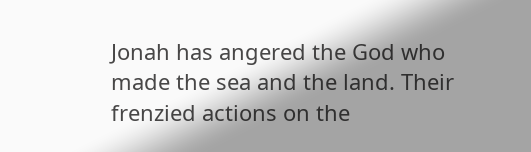Jonah has angered the God who made the sea and the land. Their frenzied actions on the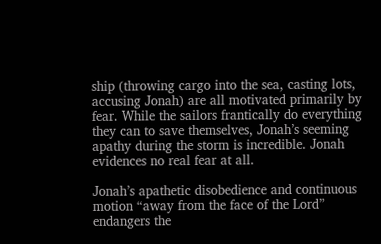ship (throwing cargo into the sea, casting lots, accusing Jonah) are all motivated primarily by fear. While the sailors frantically do everything they can to save themselves, Jonah’s seeming apathy during the storm is incredible. Jonah evidences no real fear at all.

Jonah’s apathetic disobedience and continuous motion “away from the face of the Lord” endangers the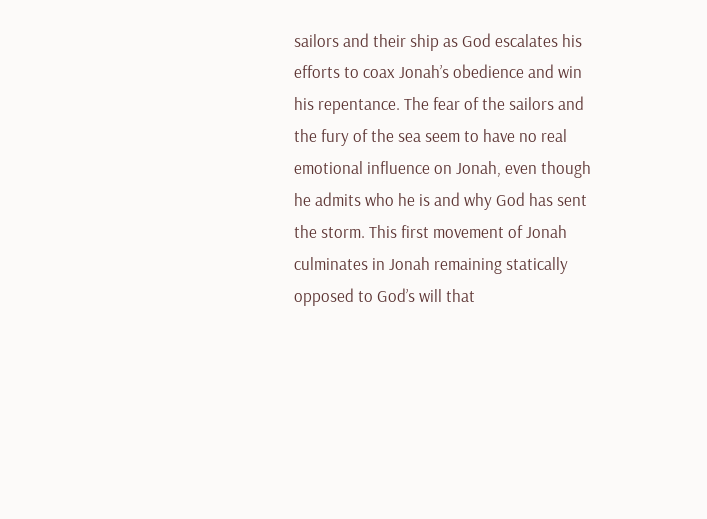sailors and their ship as God escalates his efforts to coax Jonah’s obedience and win his repentance. The fear of the sailors and the fury of the sea seem to have no real emotional influence on Jonah, even though he admits who he is and why God has sent the storm. This first movement of Jonah culminates in Jonah remaining statically opposed to God’s will that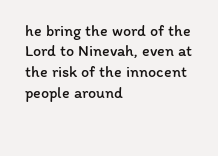he bring the word of the Lord to Ninevah, even at the risk of the innocent people around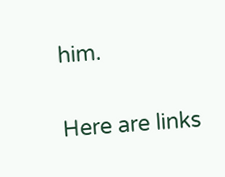him.

Here are links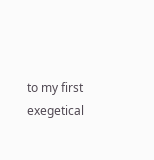to my first exegetical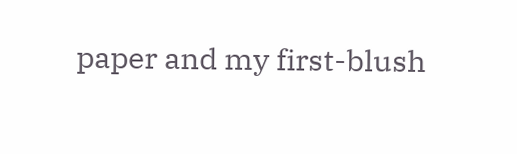paper and my first-blush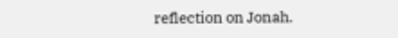reflection on Jonah.